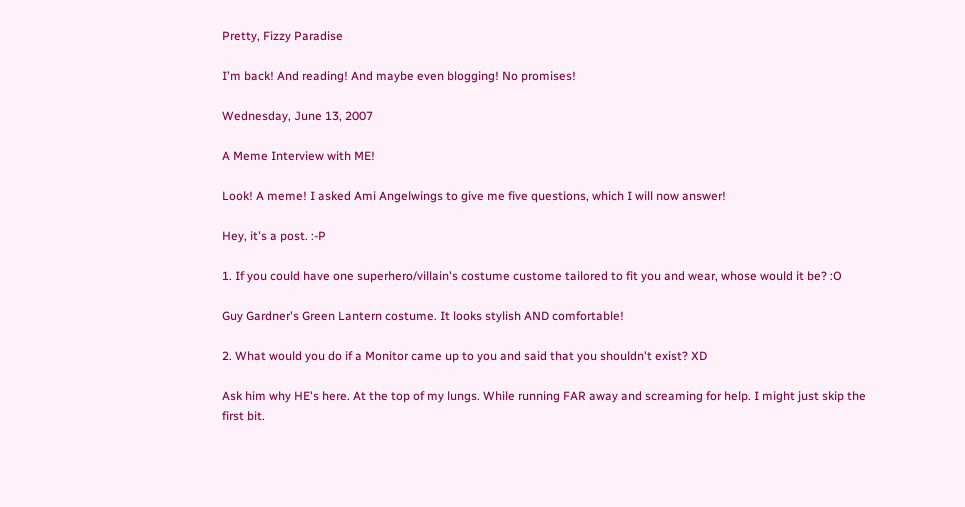Pretty, Fizzy Paradise

I'm back! And reading! And maybe even blogging! No promises!

Wednesday, June 13, 2007

A Meme Interview with ME!

Look! A meme! I asked Ami Angelwings to give me five questions, which I will now answer!

Hey, it's a post. :-P

1. If you could have one superhero/villain's costume custome tailored to fit you and wear, whose would it be? :O

Guy Gardner's Green Lantern costume. It looks stylish AND comfortable!

2. What would you do if a Monitor came up to you and said that you shouldn't exist? XD

Ask him why HE's here. At the top of my lungs. While running FAR away and screaming for help. I might just skip the first bit.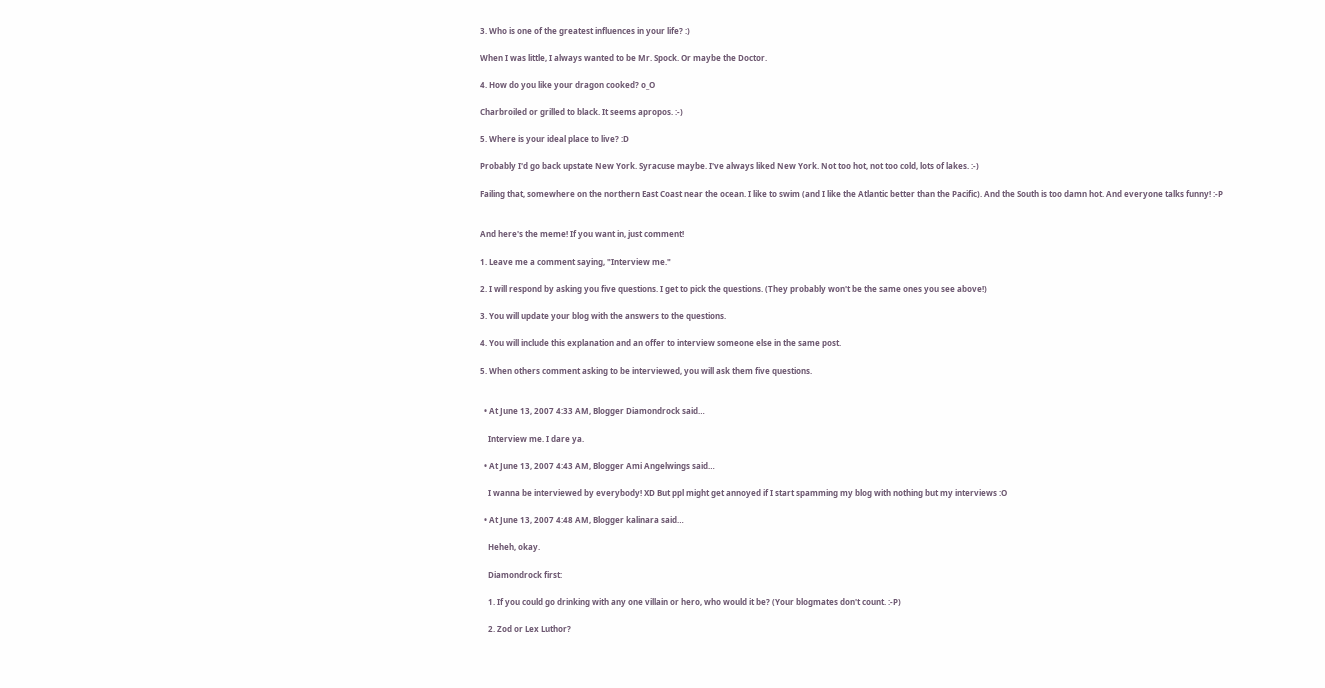3. Who is one of the greatest influences in your life? :)

When I was little, I always wanted to be Mr. Spock. Or maybe the Doctor.

4. How do you like your dragon cooked? o_O

Charbroiled or grilled to black. It seems apropos. :-)

5. Where is your ideal place to live? :D

Probably I'd go back upstate New York. Syracuse maybe. I've always liked New York. Not too hot, not too cold, lots of lakes. :-)

Failing that, somewhere on the northern East Coast near the ocean. I like to swim (and I like the Atlantic better than the Pacific). And the South is too damn hot. And everyone talks funny! :-P


And here's the meme! If you want in, just comment!

1. Leave me a comment saying, "Interview me."

2. I will respond by asking you five questions. I get to pick the questions. (They probably won't be the same ones you see above!)

3. You will update your blog with the answers to the questions.

4. You will include this explanation and an offer to interview someone else in the same post.

5. When others comment asking to be interviewed, you will ask them five questions.


  • At June 13, 2007 4:33 AM, Blogger Diamondrock said…

    Interview me. I dare ya.

  • At June 13, 2007 4:43 AM, Blogger Ami Angelwings said…

    I wanna be interviewed by everybody! XD But ppl might get annoyed if I start spamming my blog with nothing but my interviews :O

  • At June 13, 2007 4:48 AM, Blogger kalinara said…

    Heheh, okay.

    Diamondrock first:

    1. If you could go drinking with any one villain or hero, who would it be? (Your blogmates don't count. :-P)

    2. Zod or Lex Luthor?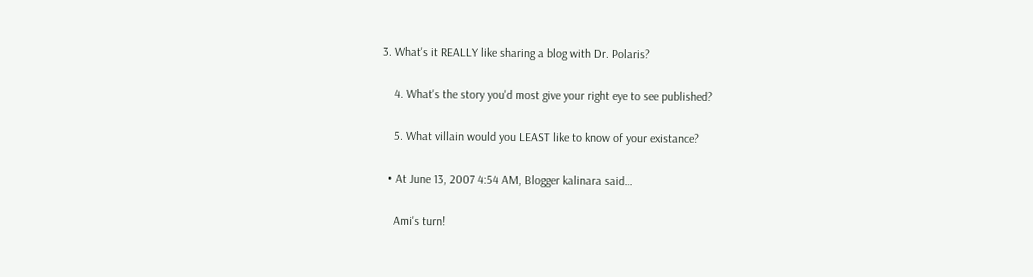3. What's it REALLY like sharing a blog with Dr. Polaris?

    4. What's the story you'd most give your right eye to see published?

    5. What villain would you LEAST like to know of your existance?

  • At June 13, 2007 4:54 AM, Blogger kalinara said…

    Ami's turn!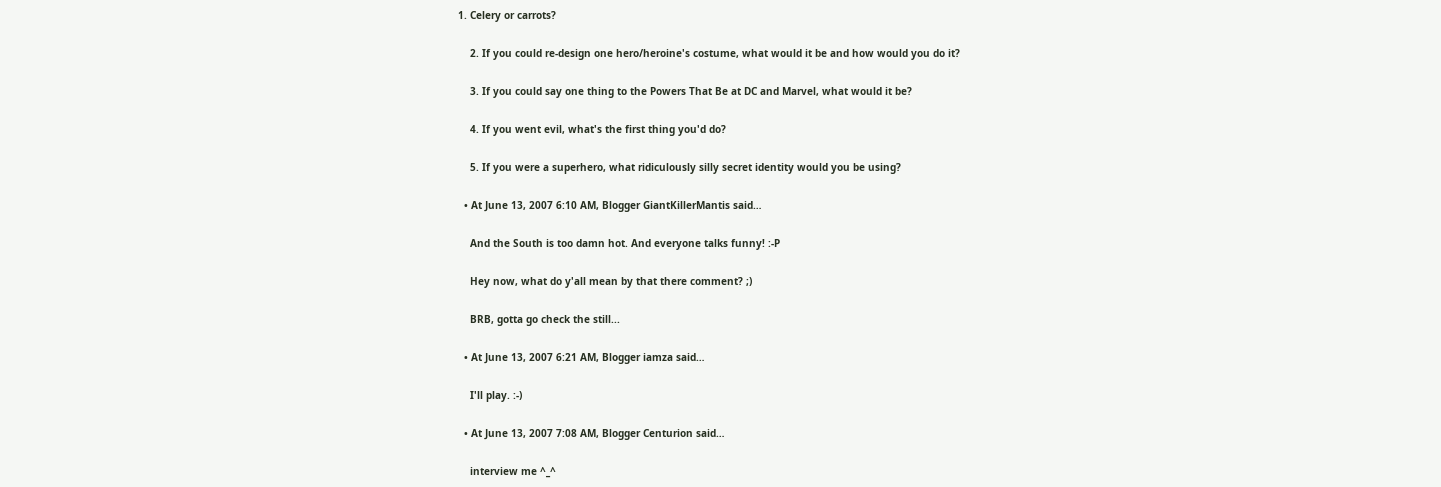1. Celery or carrots?

    2. If you could re-design one hero/heroine's costume, what would it be and how would you do it?

    3. If you could say one thing to the Powers That Be at DC and Marvel, what would it be?

    4. If you went evil, what's the first thing you'd do?

    5. If you were a superhero, what ridiculously silly secret identity would you be using?

  • At June 13, 2007 6:10 AM, Blogger GiantKillerMantis said…

    And the South is too damn hot. And everyone talks funny! :-P

    Hey now, what do y'all mean by that there comment? ;)

    BRB, gotta go check the still...

  • At June 13, 2007 6:21 AM, Blogger iamza said…

    I'll play. :-)

  • At June 13, 2007 7:08 AM, Blogger Centurion said…

    interview me ^_^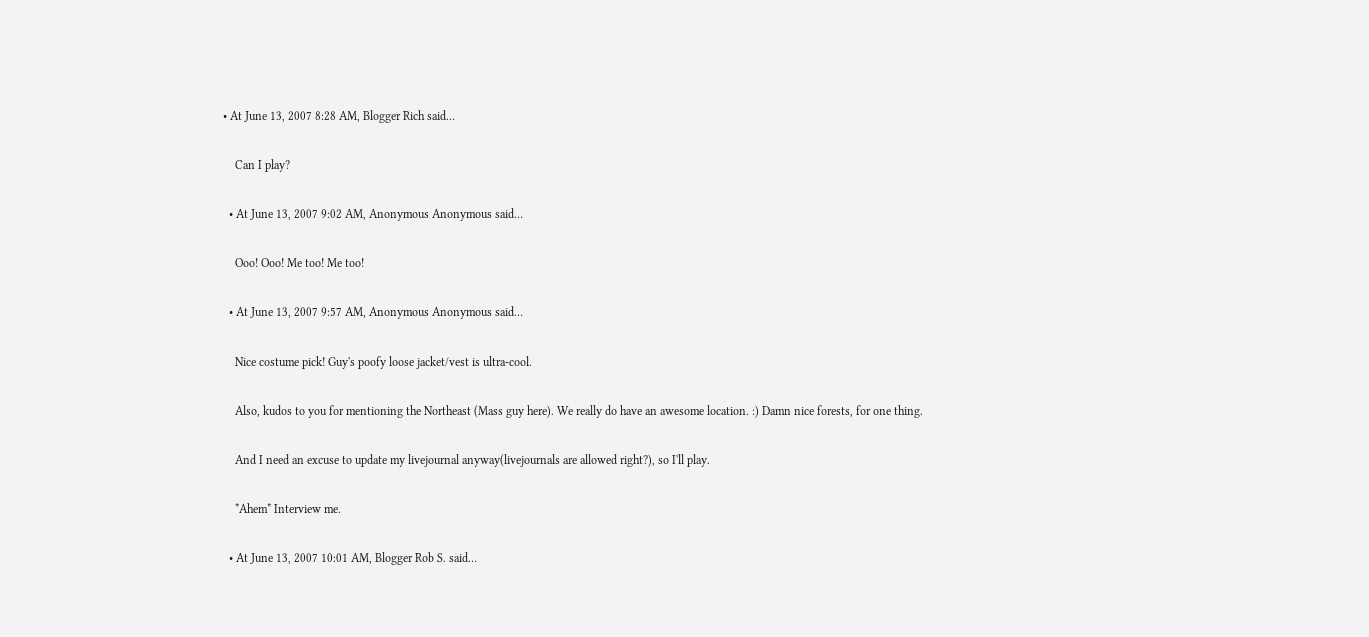• At June 13, 2007 8:28 AM, Blogger Rich said…

    Can I play?

  • At June 13, 2007 9:02 AM, Anonymous Anonymous said…

    Ooo! Ooo! Me too! Me too!

  • At June 13, 2007 9:57 AM, Anonymous Anonymous said…

    Nice costume pick! Guy's poofy loose jacket/vest is ultra-cool.

    Also, kudos to you for mentioning the Northeast (Mass guy here). We really do have an awesome location. :) Damn nice forests, for one thing.

    And I need an excuse to update my livejournal anyway(livejournals are allowed right?), so I'll play.

    *Ahem* Interview me.

  • At June 13, 2007 10:01 AM, Blogger Rob S. said…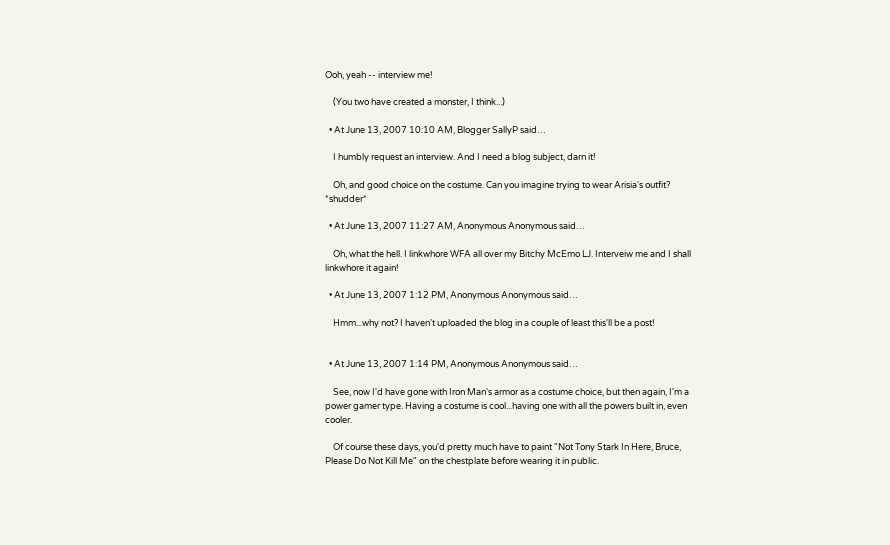Ooh, yeah -- interview me!

    (You two have created a monster, I think...)

  • At June 13, 2007 10:10 AM, Blogger SallyP said…

    I humbly request an interview. And I need a blog subject, darn it!

    Oh, and good choice on the costume. Can you imagine trying to wear Arisia's outfit? *shudder*

  • At June 13, 2007 11:27 AM, Anonymous Anonymous said…

    Oh, what the hell. I linkwhore WFA all over my Bitchy McEmo LJ. Interveiw me and I shall linkwhore it again!

  • At June 13, 2007 1:12 PM, Anonymous Anonymous said…

    Hmm...why not? I haven't uploaded the blog in a couple of least this'll be a post!


  • At June 13, 2007 1:14 PM, Anonymous Anonymous said…

    See, now I'd have gone with Iron Man's armor as a costume choice, but then again, I'm a power gamer type. Having a costume is cool...having one with all the powers built in, even cooler.

    Of course these days, you'd pretty much have to paint "Not Tony Stark In Here, Bruce, Please Do Not Kill Me" on the chestplate before wearing it in public.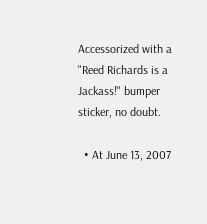Accessorized with a "Reed Richards is a Jackass!" bumper sticker, no doubt.

  • At June 13, 2007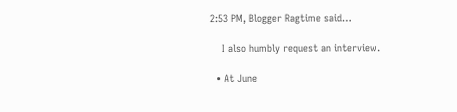2:53 PM, Blogger Ragtime said…

    I also humbly request an interview.

  • At June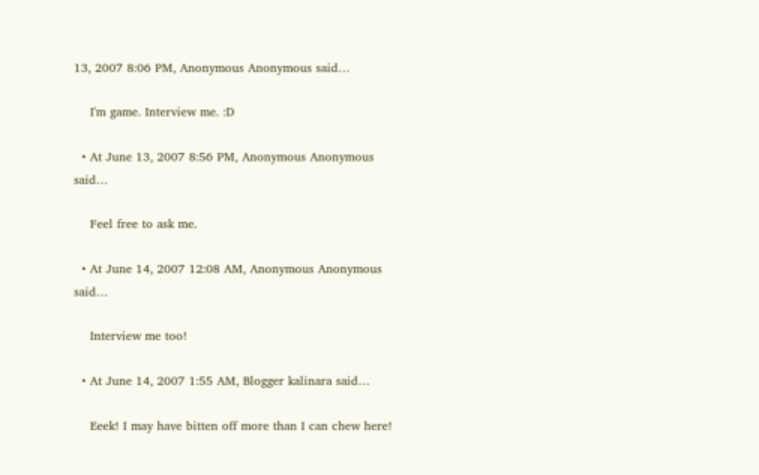13, 2007 8:06 PM, Anonymous Anonymous said…

    I'm game. Interview me. :D

  • At June 13, 2007 8:56 PM, Anonymous Anonymous said…

    Feel free to ask me.

  • At June 14, 2007 12:08 AM, Anonymous Anonymous said…

    Interview me too!

  • At June 14, 2007 1:55 AM, Blogger kalinara said…

    Eeek! I may have bitten off more than I can chew here!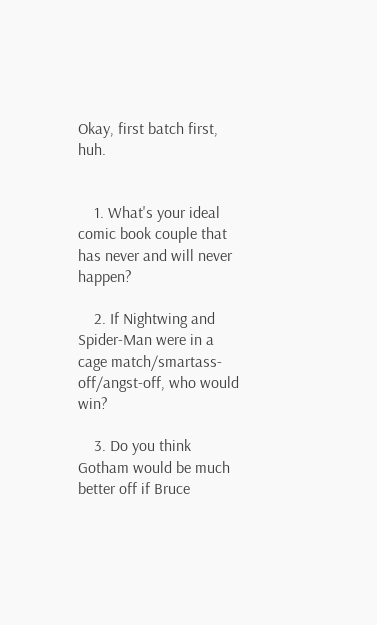Okay, first batch first, huh.


    1. What's your ideal comic book couple that has never and will never happen?

    2. If Nightwing and Spider-Man were in a cage match/smartass-off/angst-off, who would win?

    3. Do you think Gotham would be much better off if Bruce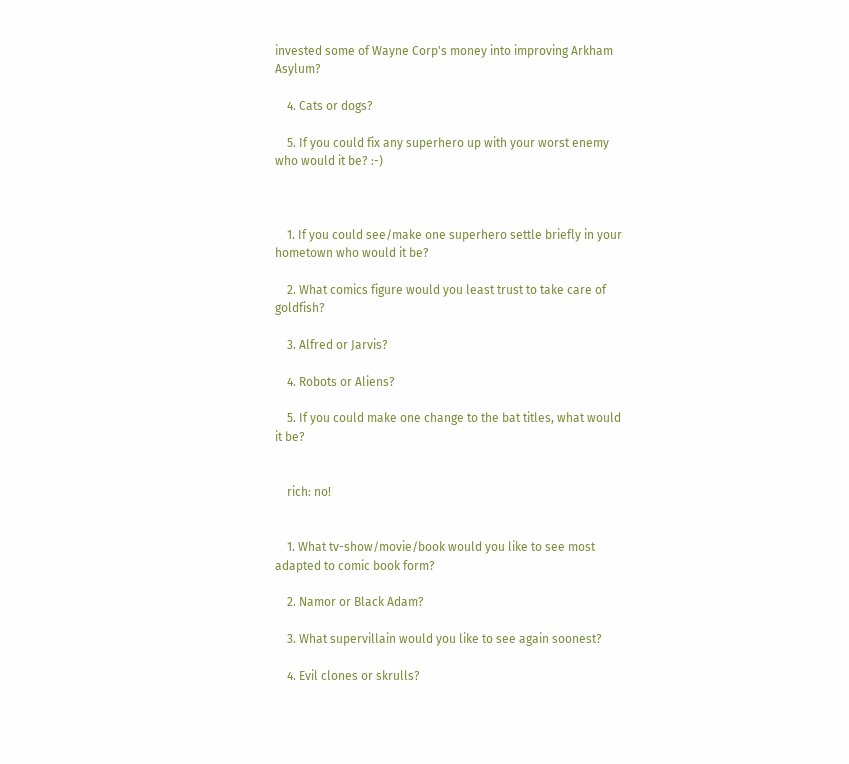invested some of Wayne Corp's money into improving Arkham Asylum?

    4. Cats or dogs?

    5. If you could fix any superhero up with your worst enemy who would it be? :-)



    1. If you could see/make one superhero settle briefly in your hometown who would it be?

    2. What comics figure would you least trust to take care of goldfish?

    3. Alfred or Jarvis?

    4. Robots or Aliens?

    5. If you could make one change to the bat titles, what would it be?


    rich: no!


    1. What tv-show/movie/book would you like to see most adapted to comic book form?

    2. Namor or Black Adam?

    3. What supervillain would you like to see again soonest?

    4. Evil clones or skrulls?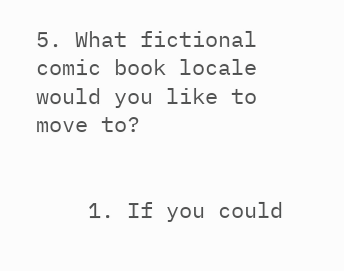5. What fictional comic book locale would you like to move to?


    1. If you could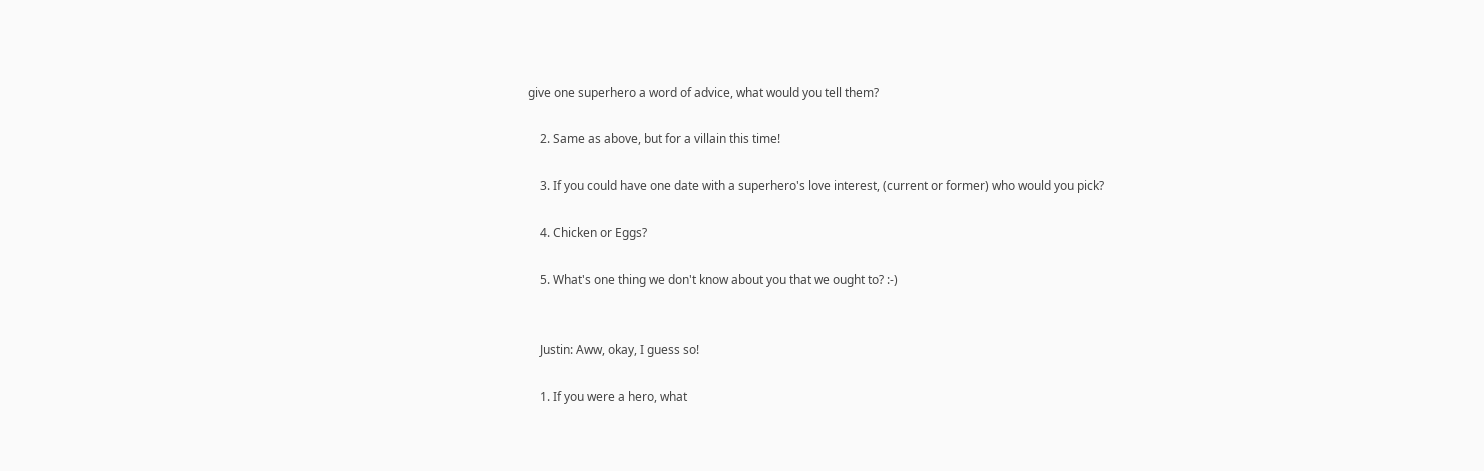give one superhero a word of advice, what would you tell them?

    2. Same as above, but for a villain this time!

    3. If you could have one date with a superhero's love interest, (current or former) who would you pick?

    4. Chicken or Eggs?

    5. What's one thing we don't know about you that we ought to? :-)


    Justin: Aww, okay, I guess so!

    1. If you were a hero, what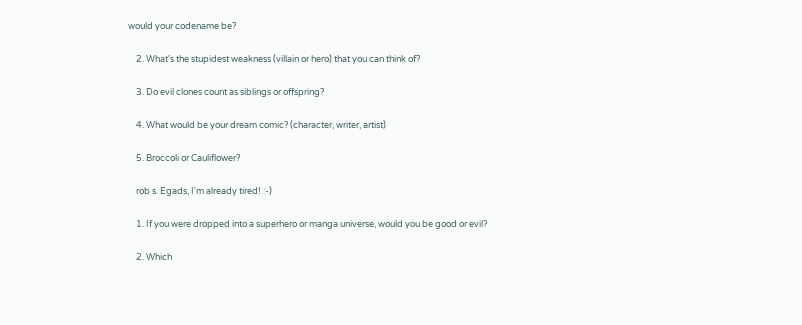would your codename be?

    2. What's the stupidest weakness (villain or hero) that you can think of?

    3. Do evil clones count as siblings or offspring?

    4. What would be your dream comic? (character, writer, artist)

    5. Broccoli or Cauliflower?

    rob s. Egads, I'm already tired! :-)

    1. If you were dropped into a superhero or manga universe, would you be good or evil?

    2. Which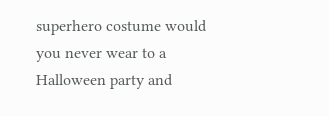superhero costume would you never wear to a Halloween party and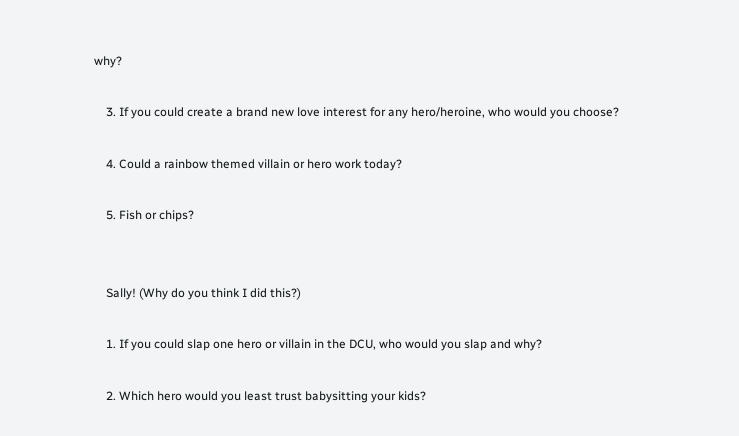why?

    3. If you could create a brand new love interest for any hero/heroine, who would you choose?

    4. Could a rainbow themed villain or hero work today?

    5. Fish or chips?


    Sally! (Why do you think I did this?)

    1. If you could slap one hero or villain in the DCU, who would you slap and why?

    2. Which hero would you least trust babysitting your kids?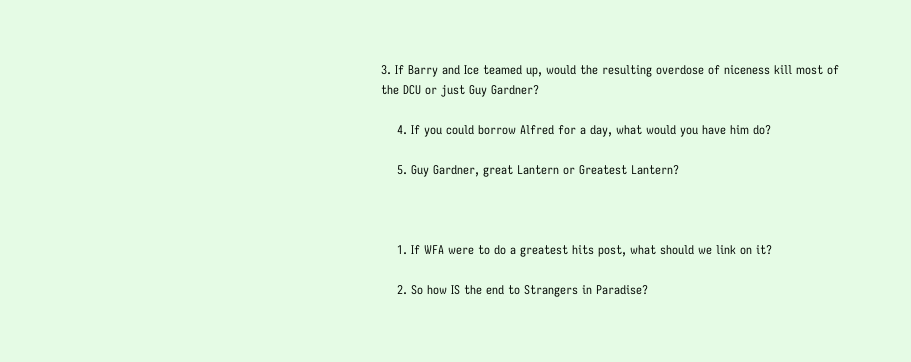3. If Barry and Ice teamed up, would the resulting overdose of niceness kill most of the DCU or just Guy Gardner?

    4. If you could borrow Alfred for a day, what would you have him do?

    5. Guy Gardner, great Lantern or Greatest Lantern?



    1. If WFA were to do a greatest hits post, what should we link on it?

    2. So how IS the end to Strangers in Paradise?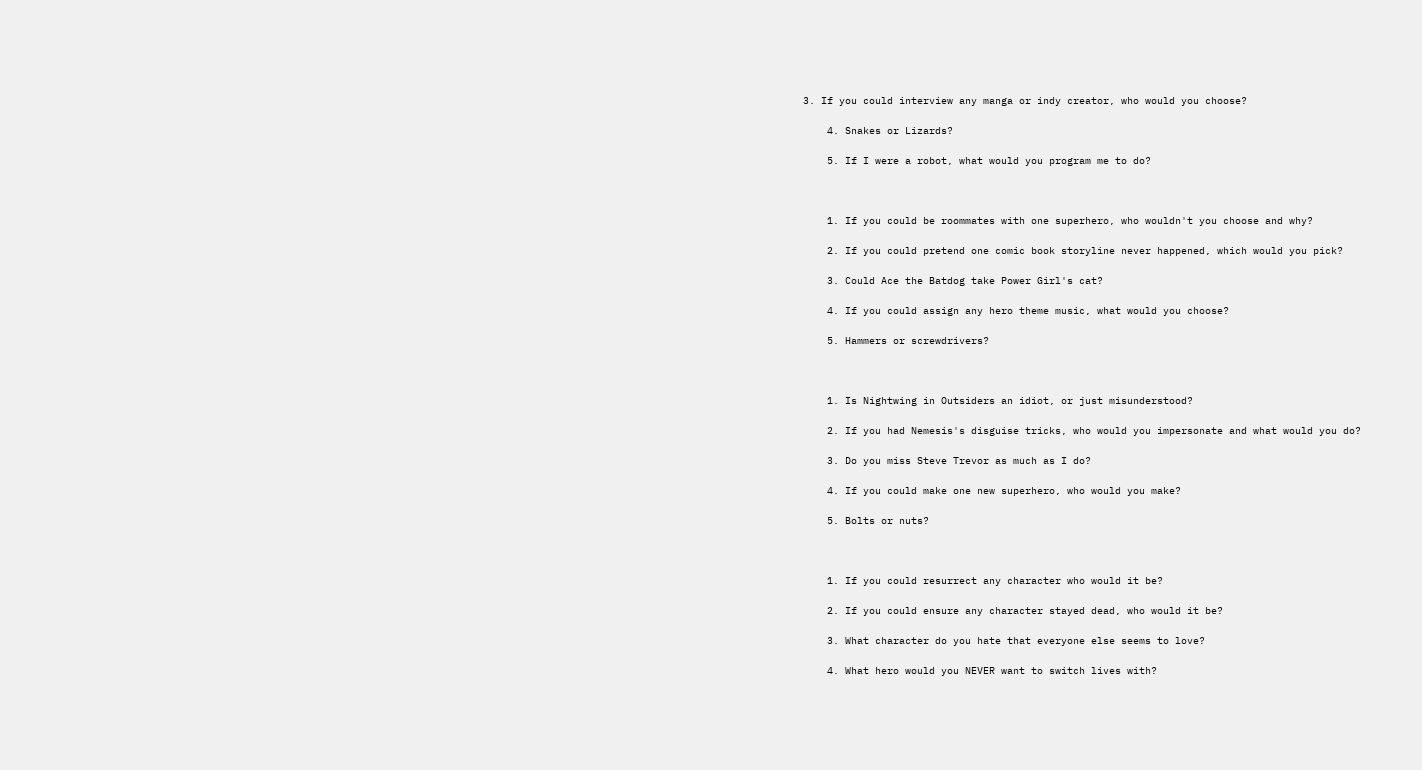3. If you could interview any manga or indy creator, who would you choose?

    4. Snakes or Lizards?

    5. If I were a robot, what would you program me to do?



    1. If you could be roommates with one superhero, who wouldn't you choose and why?

    2. If you could pretend one comic book storyline never happened, which would you pick?

    3. Could Ace the Batdog take Power Girl's cat?

    4. If you could assign any hero theme music, what would you choose?

    5. Hammers or screwdrivers?



    1. Is Nightwing in Outsiders an idiot, or just misunderstood?

    2. If you had Nemesis's disguise tricks, who would you impersonate and what would you do?

    3. Do you miss Steve Trevor as much as I do?

    4. If you could make one new superhero, who would you make?

    5. Bolts or nuts?



    1. If you could resurrect any character who would it be?

    2. If you could ensure any character stayed dead, who would it be?

    3. What character do you hate that everyone else seems to love?

    4. What hero would you NEVER want to switch lives with?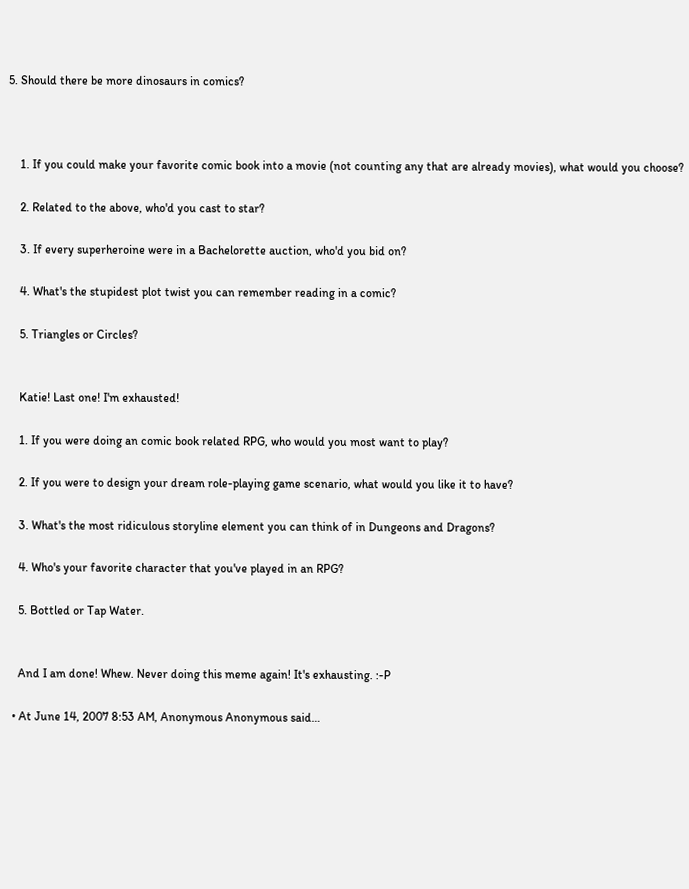5. Should there be more dinosaurs in comics?



    1. If you could make your favorite comic book into a movie (not counting any that are already movies), what would you choose?

    2. Related to the above, who'd you cast to star?

    3. If every superheroine were in a Bachelorette auction, who'd you bid on?

    4. What's the stupidest plot twist you can remember reading in a comic?

    5. Triangles or Circles?


    Katie! Last one! I'm exhausted!

    1. If you were doing an comic book related RPG, who would you most want to play?

    2. If you were to design your dream role-playing game scenario, what would you like it to have?

    3. What's the most ridiculous storyline element you can think of in Dungeons and Dragons?

    4. Who's your favorite character that you've played in an RPG?

    5. Bottled or Tap Water.


    And I am done! Whew. Never doing this meme again! It's exhausting. :-P

  • At June 14, 2007 8:53 AM, Anonymous Anonymous said…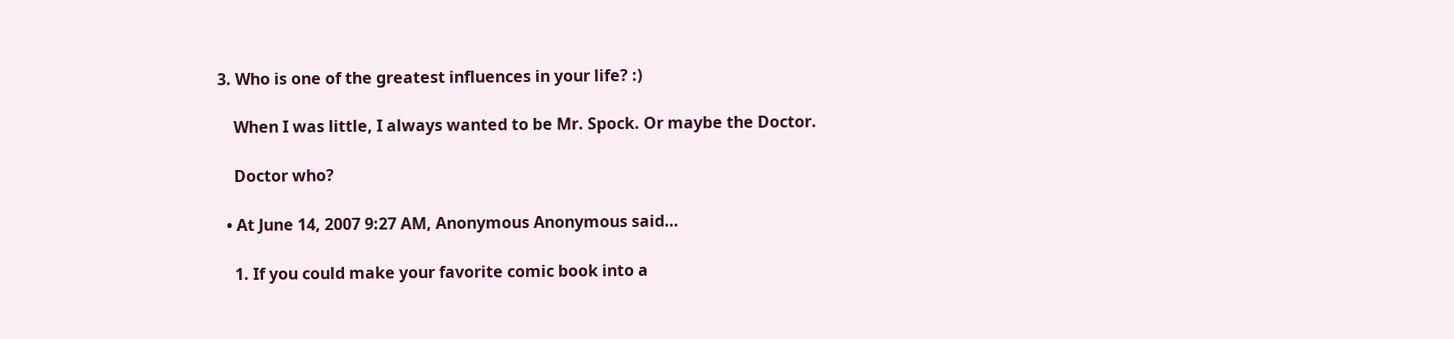3. Who is one of the greatest influences in your life? :)

    When I was little, I always wanted to be Mr. Spock. Or maybe the Doctor.

    Doctor who?

  • At June 14, 2007 9:27 AM, Anonymous Anonymous said…

    1. If you could make your favorite comic book into a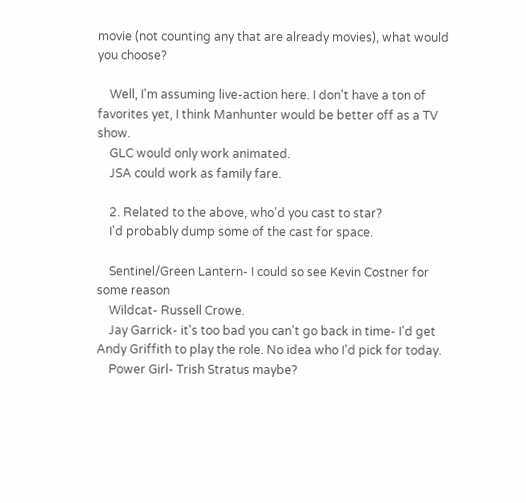movie (not counting any that are already movies), what would you choose?

    Well, I'm assuming live-action here. I don't have a ton of favorites yet, I think Manhunter would be better off as a TV show.
    GLC would only work animated.
    JSA could work as family fare.

    2. Related to the above, who'd you cast to star?
    I'd probably dump some of the cast for space.

    Sentinel/Green Lantern- I could so see Kevin Costner for some reason
    Wildcat- Russell Crowe.
    Jay Garrick- it's too bad you can't go back in time- I'd get Andy Griffith to play the role. No idea who I'd pick for today.
    Power Girl- Trish Stratus maybe?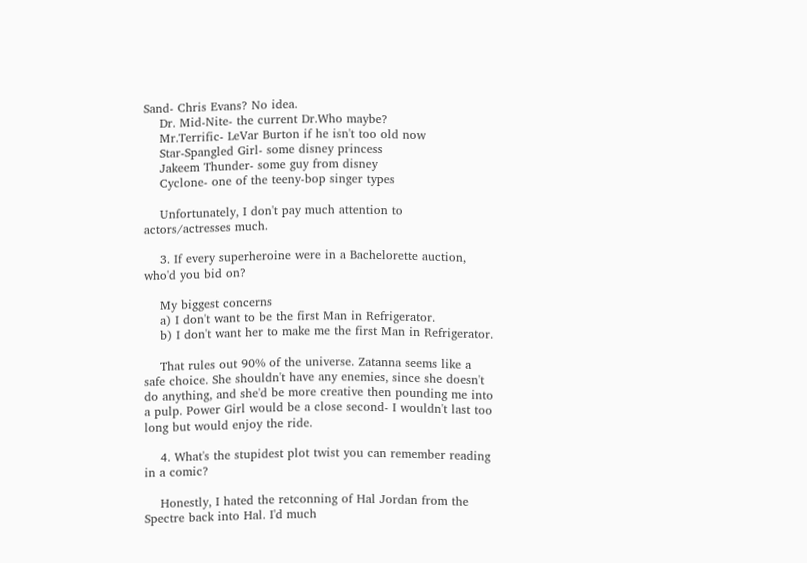Sand- Chris Evans? No idea.
    Dr. Mid-Nite- the current Dr.Who maybe?
    Mr.Terrific- LeVar Burton if he isn't too old now
    Star-Spangled Girl- some disney princess
    Jakeem Thunder- some guy from disney
    Cyclone- one of the teeny-bop singer types

    Unfortunately, I don't pay much attention to actors/actresses much.

    3. If every superheroine were in a Bachelorette auction, who'd you bid on?

    My biggest concerns
    a) I don't want to be the first Man in Refrigerator.
    b) I don't want her to make me the first Man in Refrigerator.

    That rules out 90% of the universe. Zatanna seems like a safe choice. She shouldn't have any enemies, since she doesn't do anything, and she'd be more creative then pounding me into a pulp. Power Girl would be a close second- I wouldn't last too long but would enjoy the ride.

    4. What's the stupidest plot twist you can remember reading in a comic?

    Honestly, I hated the retconning of Hal Jordan from the Spectre back into Hal. I'd much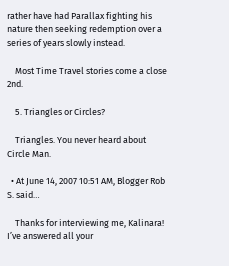rather have had Parallax fighting his nature then seeking redemption over a series of years slowly instead.

    Most Time Travel stories come a close 2nd.

    5. Triangles or Circles?

    Triangles. You never heard about Circle Man.

  • At June 14, 2007 10:51 AM, Blogger Rob S. said…

    Thanks for interviewing me, Kalinara! I’ve answered all your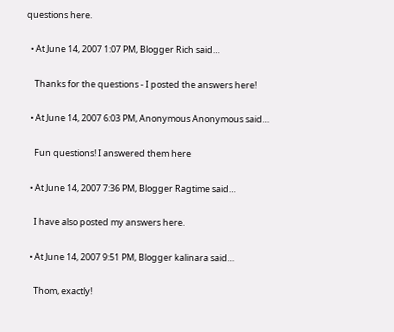questions here.

  • At June 14, 2007 1:07 PM, Blogger Rich said…

    Thanks for the questions - I posted the answers here!

  • At June 14, 2007 6:03 PM, Anonymous Anonymous said…

    Fun questions! I answered them here

  • At June 14, 2007 7:36 PM, Blogger Ragtime said…

    I have also posted my answers here.

  • At June 14, 2007 9:51 PM, Blogger kalinara said…

    Thom, exactly!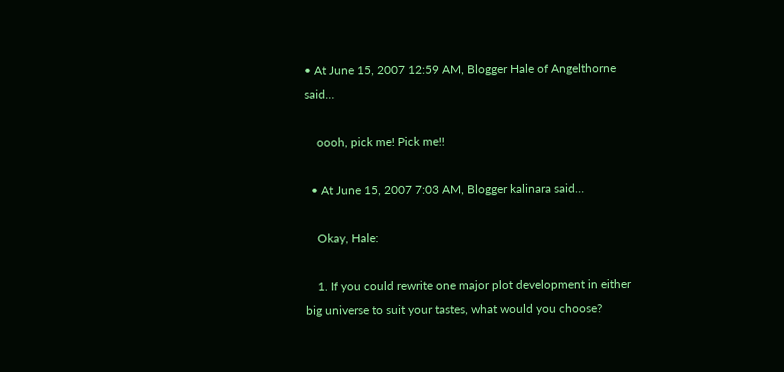• At June 15, 2007 12:59 AM, Blogger Hale of Angelthorne said…

    oooh, pick me! Pick me!!

  • At June 15, 2007 7:03 AM, Blogger kalinara said…

    Okay, Hale:

    1. If you could rewrite one major plot development in either big universe to suit your tastes, what would you choose?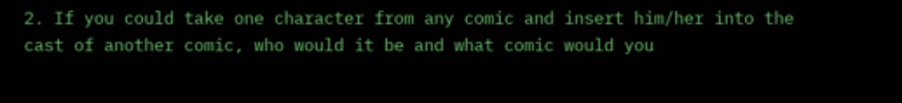2. If you could take one character from any comic and insert him/her into the cast of another comic, who would it be and what comic would you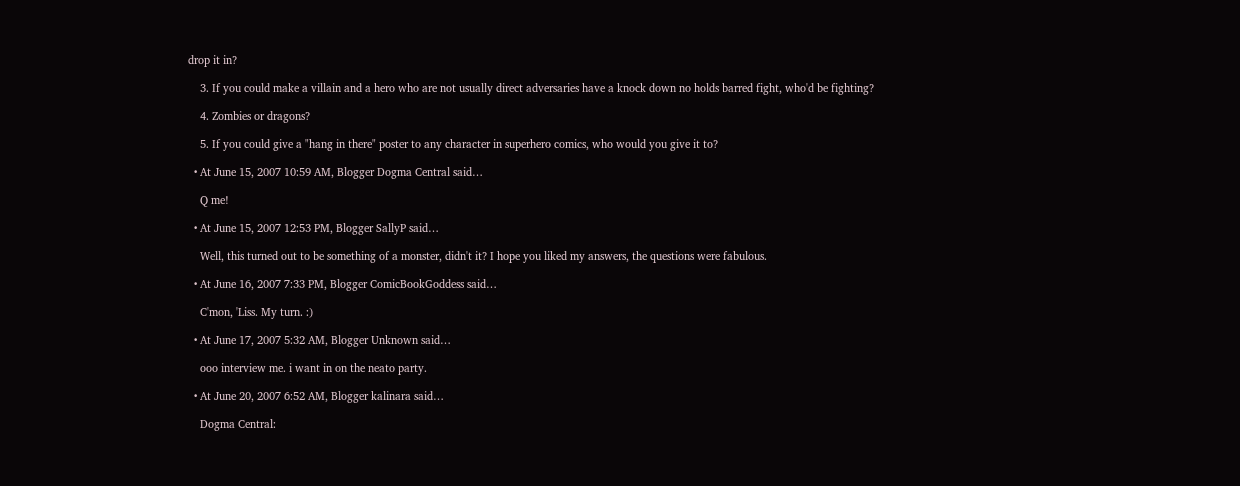drop it in?

    3. If you could make a villain and a hero who are not usually direct adversaries have a knock down no holds barred fight, who'd be fighting?

    4. Zombies or dragons?

    5. If you could give a "hang in there" poster to any character in superhero comics, who would you give it to?

  • At June 15, 2007 10:59 AM, Blogger Dogma Central said…

    Q me!

  • At June 15, 2007 12:53 PM, Blogger SallyP said…

    Well, this turned out to be something of a monster, didn't it? I hope you liked my answers, the questions were fabulous.

  • At June 16, 2007 7:33 PM, Blogger ComicBookGoddess said…

    C'mon, 'Liss. My turn. :)

  • At June 17, 2007 5:32 AM, Blogger Unknown said…

    ooo interview me. i want in on the neato party.

  • At June 20, 2007 6:52 AM, Blogger kalinara said…

    Dogma Central: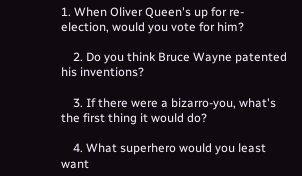1. When Oliver Queen's up for re-election, would you vote for him?

    2. Do you think Bruce Wayne patented his inventions?

    3. If there were a bizarro-you, what's the first thing it would do?

    4. What superhero would you least want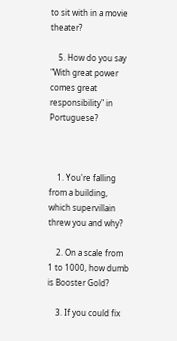to sit with in a movie theater?

    5. How do you say "With great power comes great responsibility" in Portuguese?



    1. You're falling from a building, which supervillain threw you and why?

    2. On a scale from 1 to 1000, how dumb is Booster Gold?

    3. If you could fix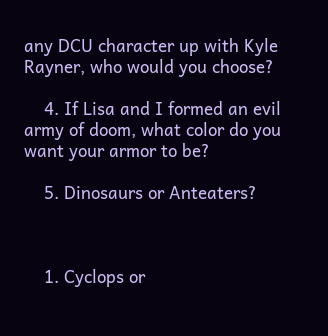any DCU character up with Kyle Rayner, who would you choose?

    4. If Lisa and I formed an evil army of doom, what color do you want your armor to be?

    5. Dinosaurs or Anteaters?



    1. Cyclops or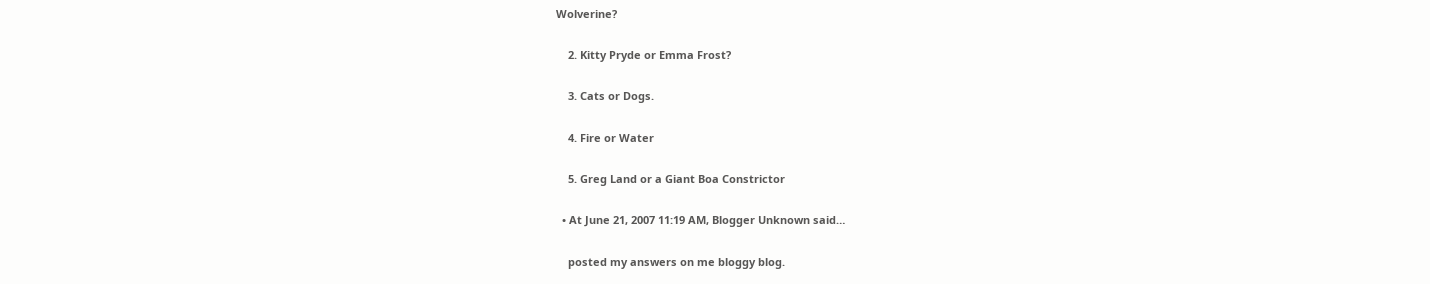Wolverine?

    2. Kitty Pryde or Emma Frost?

    3. Cats or Dogs.

    4. Fire or Water

    5. Greg Land or a Giant Boa Constrictor

  • At June 21, 2007 11:19 AM, Blogger Unknown said…

    posted my answers on me bloggy blog.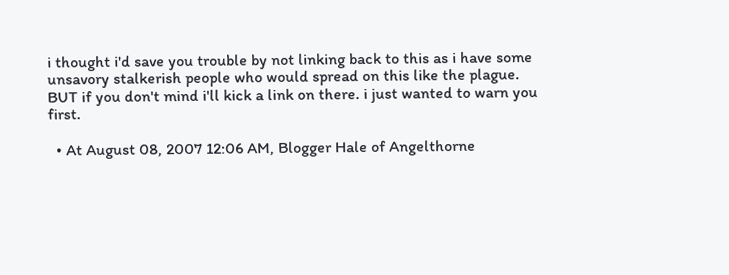i thought i'd save you trouble by not linking back to this as i have some unsavory stalkerish people who would spread on this like the plague. BUT if you don't mind i'll kick a link on there. i just wanted to warn you first.

  • At August 08, 2007 12:06 AM, Blogger Hale of Angelthorne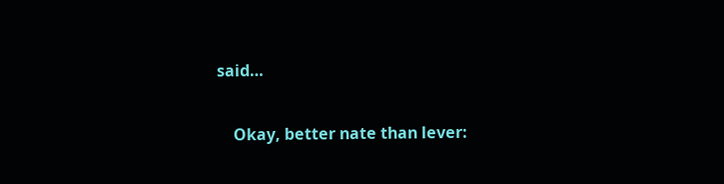said…

    Okay, better nate than lever: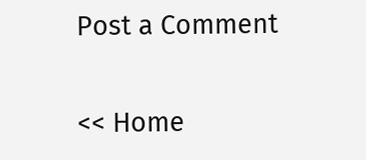Post a Comment

<< Home